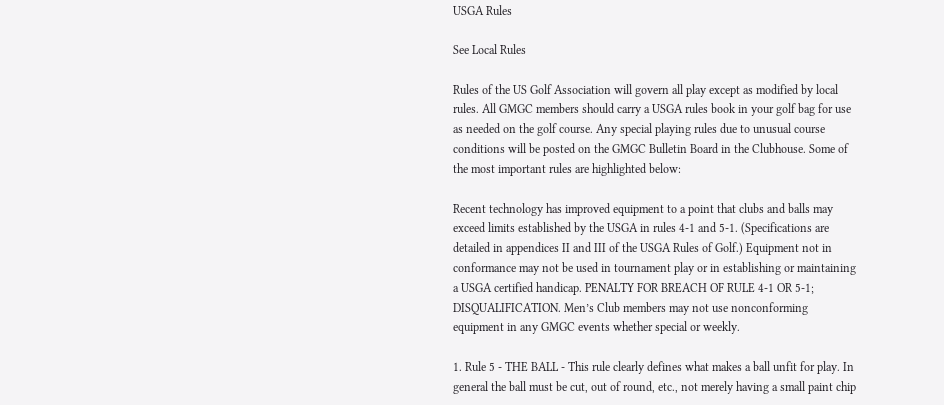USGA Rules

See Local Rules

Rules of the US Golf Association will govern all play except as modified by local rules. All GMGC members should carry a USGA rules book in your golf bag for use as needed on the golf course. Any special playing rules due to unusual course conditions will be posted on the GMGC Bulletin Board in the Clubhouse. Some of the most important rules are highlighted below:

Recent technology has improved equipment to a point that clubs and balls may exceed limits established by the USGA in rules 4-1 and 5-1. (Specifications are detailed in appendices II and III of the USGA Rules of Golf.) Equipment not in conformance may not be used in tournament play or in establishing or maintaining a USGA certified handicap. PENALTY FOR BREACH OF RULE 4-1 OR 5-1; DISQUALIFICATION. Men’s Club members may not use nonconforming equipment in any GMGC events whether special or weekly.

1. Rule 5 - THE BALL - This rule clearly defines what makes a ball unfit for play. In general the ball must be cut, out of round, etc., not merely having a small paint chip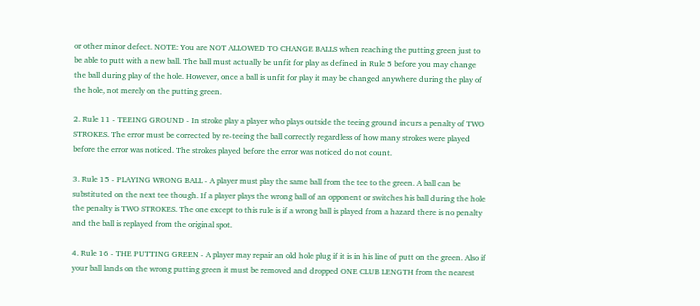or other minor defect. NOTE: You are NOT ALLOWED TO CHANGE BALLS when reaching the putting green just to be able to putt with a new ball. The ball must actually be unfit for play as defined in Rule 5 before you may change the ball during play of the hole. However, once a ball is unfit for play it may be changed anywhere during the play of the hole, not merely on the putting green.

2. Rule 11 - TEEING GROUND - In stroke play a player who plays outside the teeing ground incurs a penalty of TWO STROKES. The error must be corrected by re-teeing the ball correctly regardless of how many strokes were played before the error was noticed. The strokes played before the error was noticed do not count.

3. Rule 15 - PLAYING WRONG BALL - A player must play the same ball from the tee to the green. A ball can be substituted on the next tee though. If a player plays the wrong ball of an opponent or switches his ball during the hole the penalty is TWO STROKES. The one except to this rule is if a wrong ball is played from a hazard there is no penalty and the ball is replayed from the original spot.

4. Rule 16 - THE PUTTING GREEN - A player may repair an old hole plug if it is in his line of putt on the green. Also if your ball lands on the wrong putting green it must be removed and dropped ONE CLUB LENGTH from the nearest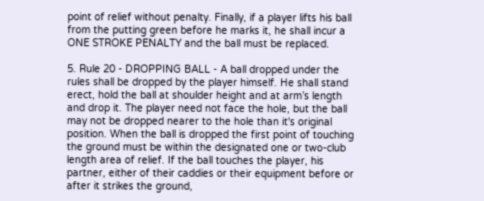point of relief without penalty. Finally, if a player lifts his ball from the putting green before he marks it, he shall incur a ONE STROKE PENALTY and the ball must be replaced.

5. Rule 20 - DROPPING BALL - A ball dropped under the rules shall be dropped by the player himself. He shall stand erect, hold the ball at shoulder height and at arm’s length and drop it. The player need not face the hole, but the ball may not be dropped nearer to the hole than it's original position. When the ball is dropped the first point of touching the ground must be within the designated one or two-club length area of relief. If the ball touches the player, his partner, either of their caddies or their equipment before or after it strikes the ground,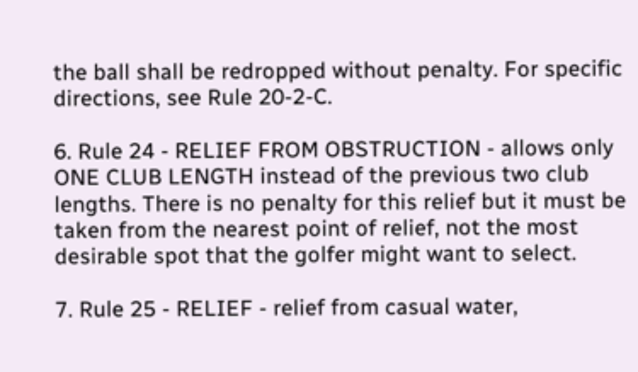the ball shall be redropped without penalty. For specific directions, see Rule 20-2-C.

6. Rule 24 - RELIEF FROM OBSTRUCTION - allows only ONE CLUB LENGTH instead of the previous two club lengths. There is no penalty for this relief but it must be taken from the nearest point of relief, not the most desirable spot that the golfer might want to select.

7. Rule 25 - RELIEF - relief from casual water,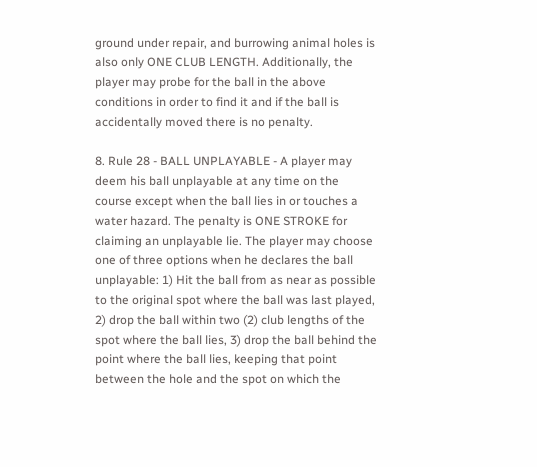ground under repair, and burrowing animal holes is also only ONE CLUB LENGTH. Additionally, the player may probe for the ball in the above conditions in order to find it and if the ball is accidentally moved there is no penalty.

8. Rule 28 - BALL UNPLAYABLE - A player may deem his ball unplayable at any time on the course except when the ball lies in or touches a water hazard. The penalty is ONE STROKE for claiming an unplayable lie. The player may choose one of three options when he declares the ball unplayable: 1) Hit the ball from as near as possible to the original spot where the ball was last played, 2) drop the ball within two (2) club lengths of the spot where the ball lies, 3) drop the ball behind the point where the ball lies, keeping that point between the hole and the spot on which the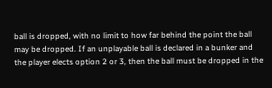ball is dropped, with no limit to how far behind the point the ball may be dropped. If an unplayable ball is declared in a bunker and the player elects option 2 or 3, then the ball must be dropped in the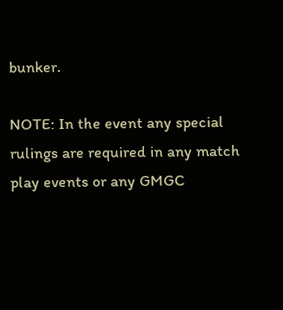bunker.

NOTE: In the event any special rulings are required in any match play events or any GMGC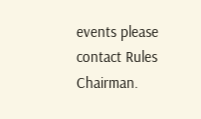events please contact Rules Chairman.